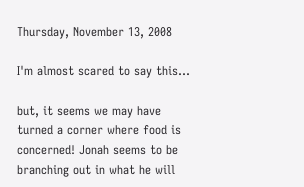Thursday, November 13, 2008

I'm almost scared to say this...

but, it seems we may have turned a corner where food is concerned! Jonah seems to be branching out in what he will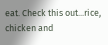eat. Check this out...rice, chicken and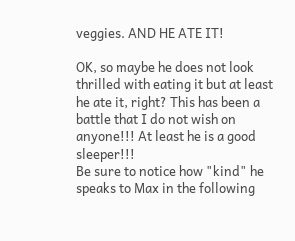veggies. AND HE ATE IT!

OK, so maybe he does not look thrilled with eating it but at least he ate it, right? This has been a battle that I do not wish on anyone!!! At least he is a good sleeper!!!
Be sure to notice how "kind" he speaks to Max in the following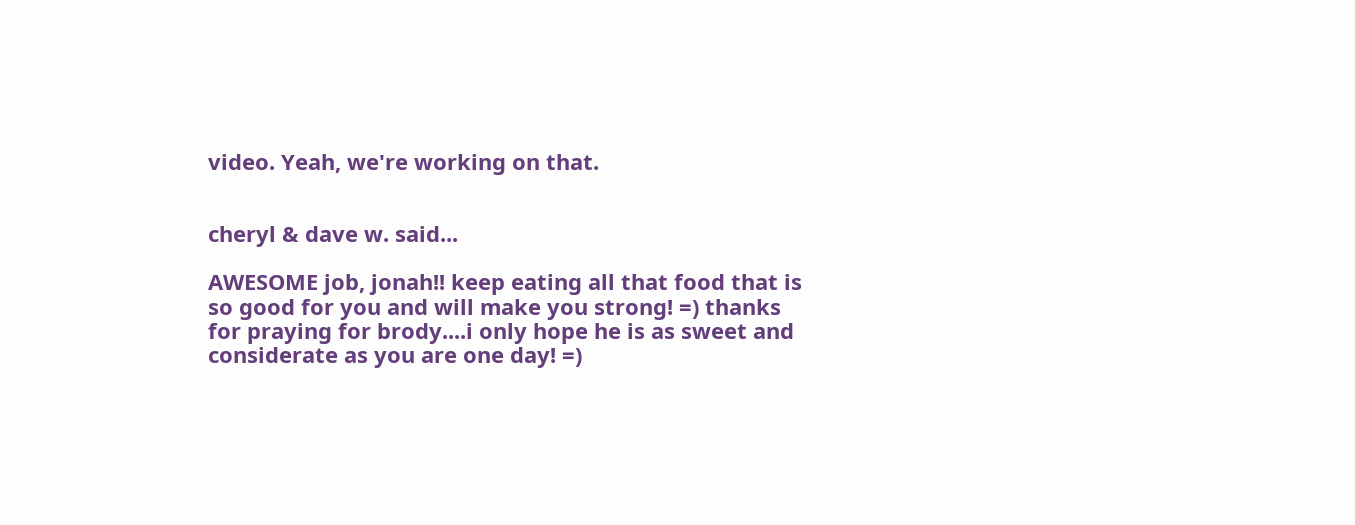video. Yeah, we're working on that.


cheryl & dave w. said...

AWESOME job, jonah!! keep eating all that food that is so good for you and will make you strong! =) thanks for praying for brody....i only hope he is as sweet and considerate as you are one day! =)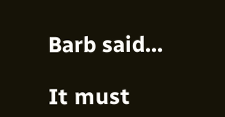Barb said...

It must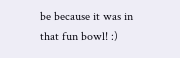be because it was in that fun bowl! :)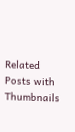Related Posts with Thumbnails